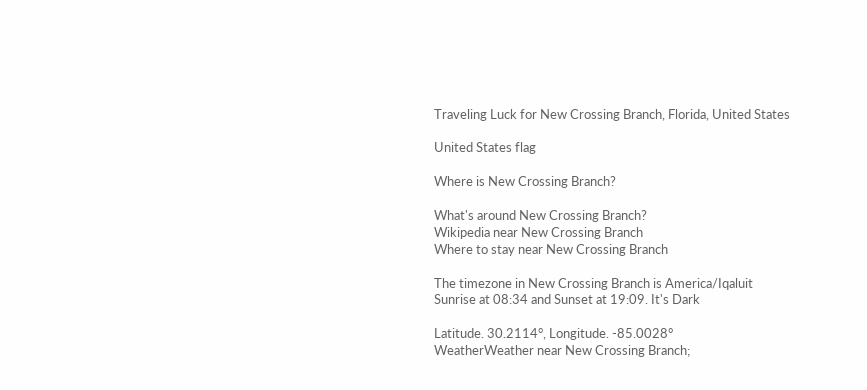Traveling Luck for New Crossing Branch, Florida, United States

United States flag

Where is New Crossing Branch?

What's around New Crossing Branch?
Wikipedia near New Crossing Branch
Where to stay near New Crossing Branch

The timezone in New Crossing Branch is America/Iqaluit
Sunrise at 08:34 and Sunset at 19:09. It's Dark

Latitude. 30.2114°, Longitude. -85.0028°
WeatherWeather near New Crossing Branch;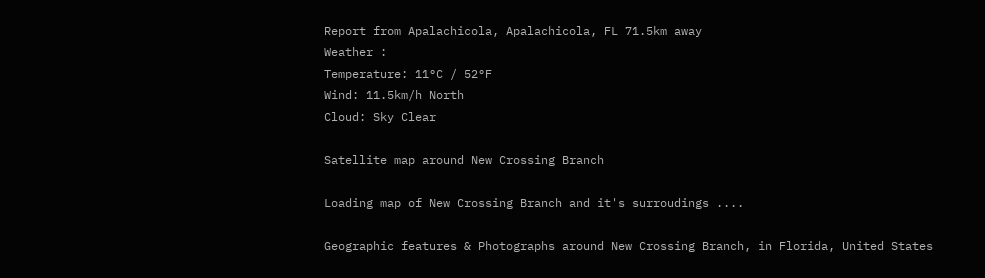Report from Apalachicola, Apalachicola, FL 71.5km away
Weather :
Temperature: 11°C / 52°F
Wind: 11.5km/h North
Cloud: Sky Clear

Satellite map around New Crossing Branch

Loading map of New Crossing Branch and it's surroudings ....

Geographic features & Photographs around New Crossing Branch, in Florida, United States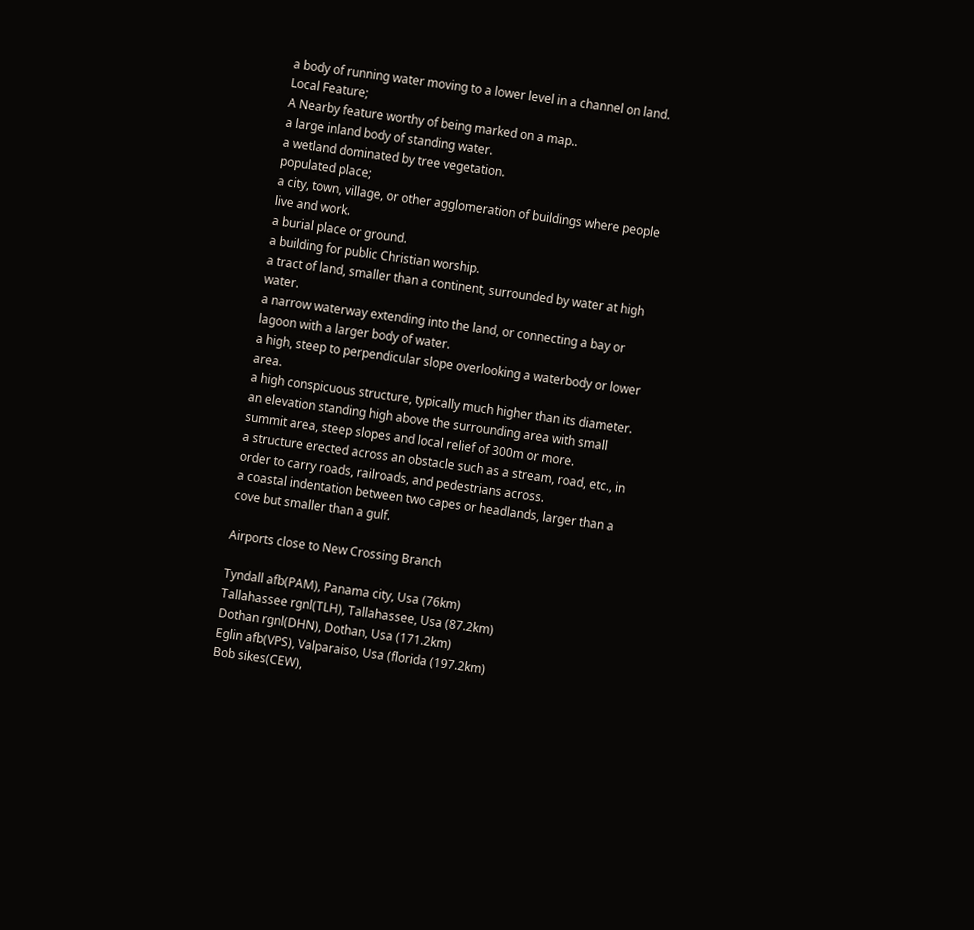a body of running water moving to a lower level in a channel on land.
Local Feature;
A Nearby feature worthy of being marked on a map..
a large inland body of standing water.
a wetland dominated by tree vegetation.
populated place;
a city, town, village, or other agglomeration of buildings where people live and work.
a burial place or ground.
a building for public Christian worship.
a tract of land, smaller than a continent, surrounded by water at high water.
a narrow waterway extending into the land, or connecting a bay or lagoon with a larger body of water.
a high, steep to perpendicular slope overlooking a waterbody or lower area.
a high conspicuous structure, typically much higher than its diameter.
an elevation standing high above the surrounding area with small summit area, steep slopes and local relief of 300m or more.
a structure erected across an obstacle such as a stream, road, etc., in order to carry roads, railroads, and pedestrians across.
a coastal indentation between two capes or headlands, larger than a cove but smaller than a gulf.

Airports close to New Crossing Branch

Tyndall afb(PAM), Panama city, Usa (76km)
Tallahassee rgnl(TLH), Tallahassee, Usa (87.2km)
Dothan rgnl(DHN), Dothan, Usa (171.2km)
Eglin afb(VPS), Valparaiso, Usa (florida (197.2km)
Bob sikes(CEW),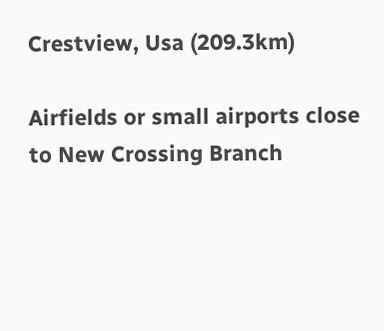Crestview, Usa (209.3km)

Airfields or small airports close to New Crossing Branch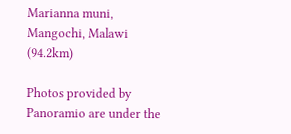Marianna muni, Mangochi, Malawi (94.2km)

Photos provided by Panoramio are under the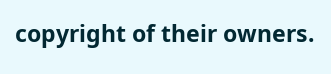copyright of their owners.